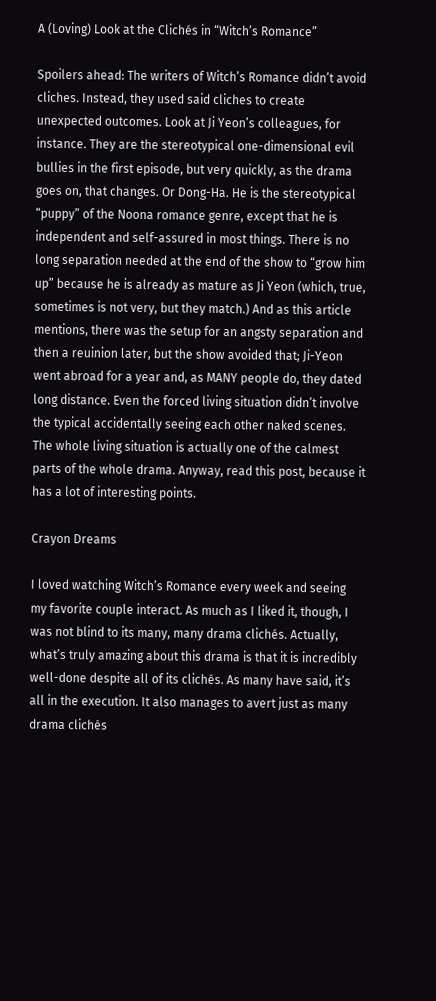A (Loving) Look at the Clichés in “Witch’s Romance”

Spoilers ahead: The writers of Witch’s Romance didn’t avoid cliches. Instead, they used said cliches to create unexpected outcomes. Look at Ji Yeon’s colleagues, for instance. They are the stereotypical one-dimensional evil bullies in the first episode, but very quickly, as the drama goes on, that changes. Or Dong-Ha. He is the stereotypical “puppy” of the Noona romance genre, except that he is independent and self-assured in most things. There is no long separation needed at the end of the show to “grow him up” because he is already as mature as Ji Yeon (which, true, sometimes is not very, but they match.) And as this article mentions, there was the setup for an angsty separation and then a reuinion later, but the show avoided that; Ji-Yeon went abroad for a year and, as MANY people do, they dated long distance. Even the forced living situation didn’t involve the typical accidentally seeing each other naked scenes. The whole living situation is actually one of the calmest parts of the whole drama. Anyway, read this post, because it has a lot of interesting points.

Crayon Dreams

I loved watching Witch’s Romance every week and seeing my favorite couple interact. As much as I liked it, though, I was not blind to its many, many drama clichés. Actually, what’s truly amazing about this drama is that it is incredibly well-done despite all of its clichés. As many have said, it’s all in the execution. It also manages to avert just as many drama clichés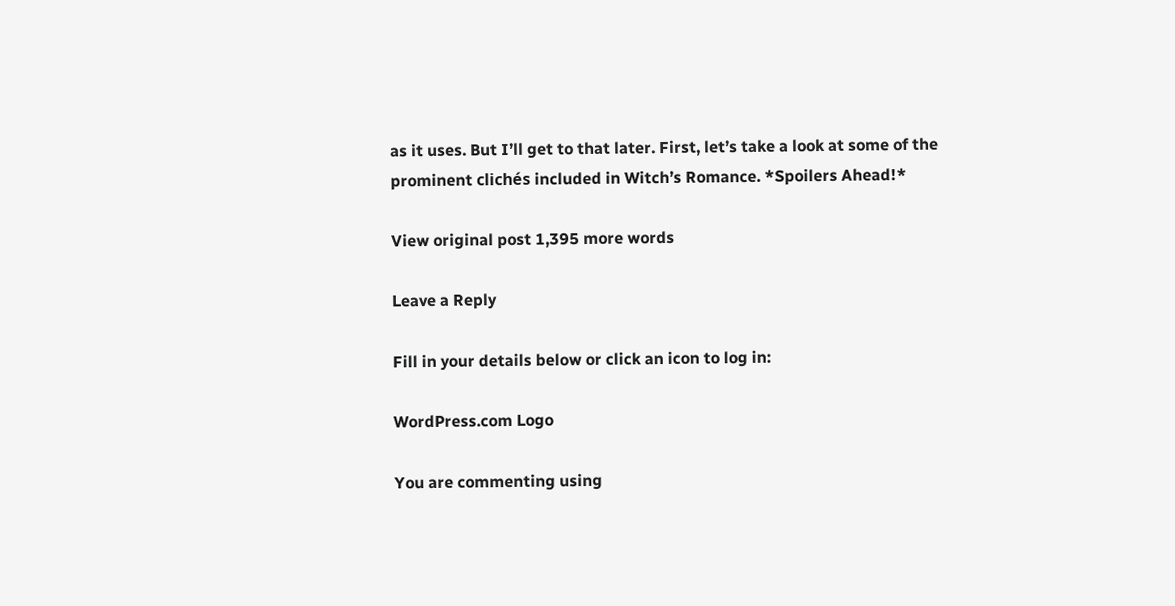as it uses. But I’ll get to that later. First, let’s take a look at some of the prominent clichés included in Witch’s Romance. *Spoilers Ahead!*

View original post 1,395 more words

Leave a Reply

Fill in your details below or click an icon to log in:

WordPress.com Logo

You are commenting using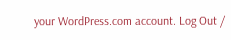your WordPress.com account. Log Out /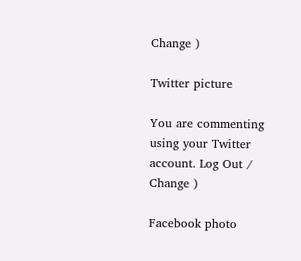Change )

Twitter picture

You are commenting using your Twitter account. Log Out / Change )

Facebook photo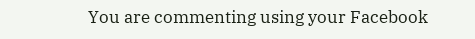You are commenting using your Facebook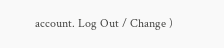account. Log Out / Change )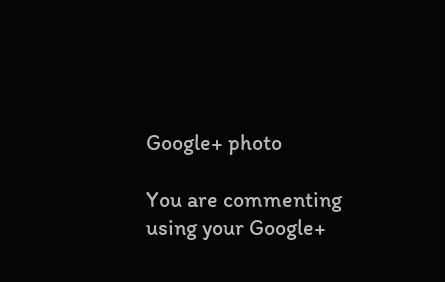Google+ photo

You are commenting using your Google+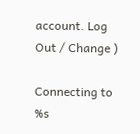account. Log Out / Change )

Connecting to %s